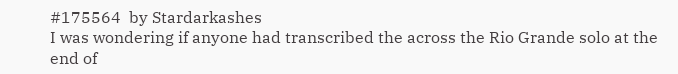#175564  by Stardarkashes
I was wondering if anyone had transcribed the across the Rio Grande solo at the end of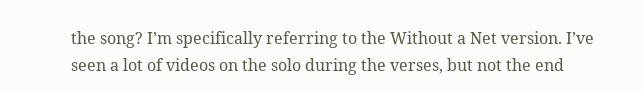the song? I’m specifically referring to the Without a Net version. I’ve seen a lot of videos on the solo during the verses, but not the end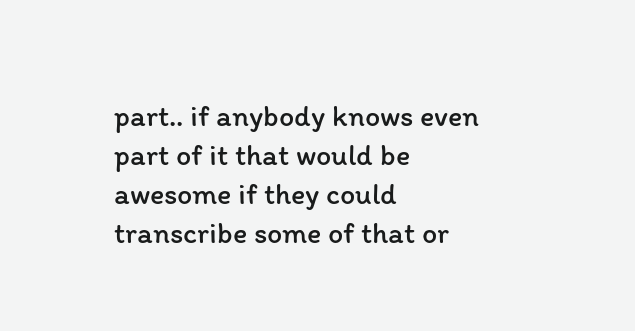part.. if anybody knows even part of it that would be awesome if they could transcribe some of that or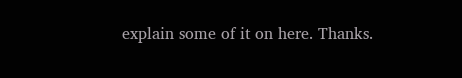explain some of it on here. Thanks.